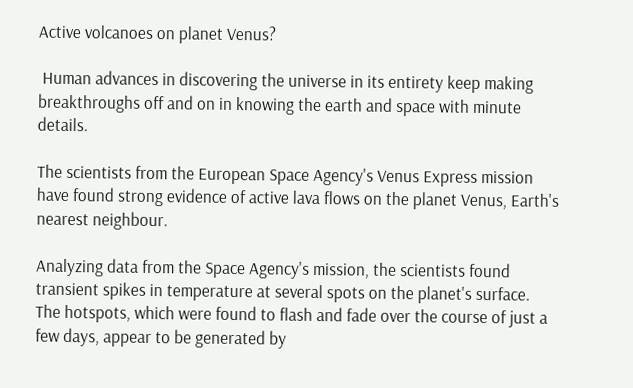Active volcanoes on planet Venus?

 Human advances in discovering the universe in its entirety keep making breakthroughs off and on in knowing the earth and space with minute details.

The scientists from the European Space Agency's Venus Express mission have found strong evidence of active lava flows on the planet Venus, Earth's nearest neighbour.

Analyzing data from the Space Agency's mission, the scientists found transient spikes in temperature at several spots on the planet's surface. The hotspots, which were found to flash and fade over the course of just a few days, appear to be generated by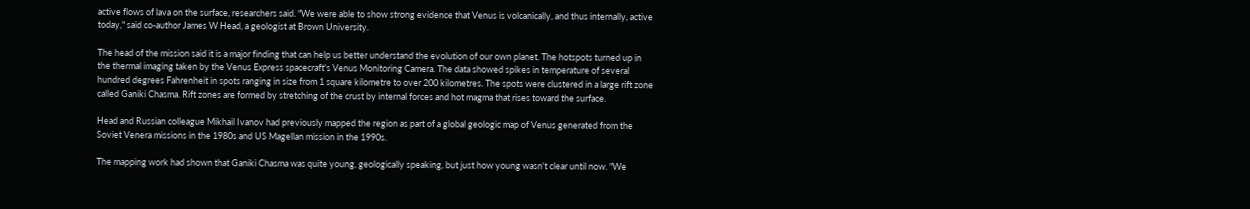active flows of lava on the surface, researchers said. "We were able to show strong evidence that Venus is volcanically, and thus internally, active today," said co-author James W Head, a geologist at Brown University.

The head of the mission said it is a major finding that can help us better understand the evolution of our own planet. The hotspots turned up in the thermal imaging taken by the Venus Express spacecraft's Venus Monitoring Camera. The data showed spikes in temperature of several hundred degrees Fahrenheit in spots ranging in size from 1 square kilometre to over 200 kilometres. The spots were clustered in a large rift zone called Ganiki Chasma. Rift zones are formed by stretching of the crust by internal forces and hot magma that rises toward the surface.

Head and Russian colleague Mikhail Ivanov had previously mapped the region as part of a global geologic map of Venus generated from the Soviet Venera missions in the 1980s and US Magellan mission in the 1990s.

The mapping work had shown that Ganiki Chasma was quite young, geologically speaking, but just how young wasn't clear until now. "We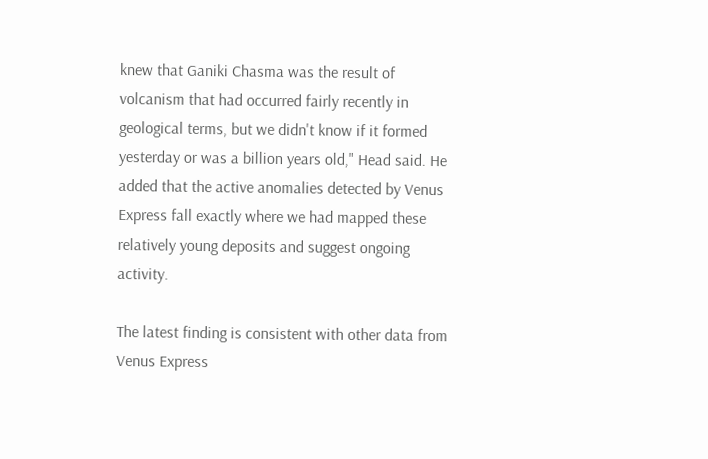knew that Ganiki Chasma was the result of volcanism that had occurred fairly recently in geological terms, but we didn't know if it formed yesterday or was a billion years old," Head said. He added that the active anomalies detected by Venus Express fall exactly where we had mapped these relatively young deposits and suggest ongoing activity.

The latest finding is consistent with other data from Venus Express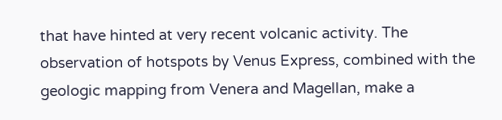that have hinted at very recent volcanic activity. The observation of hotspots by Venus Express, combined with the geologic mapping from Venera and Magellan, make a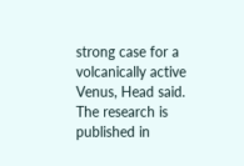strong case for a volcanically active Venus, Head said. The research is published in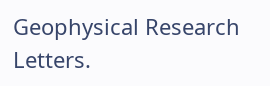Geophysical Research Letters.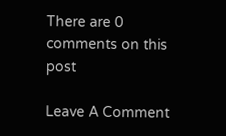There are 0 comments on this post

Leave A Comment